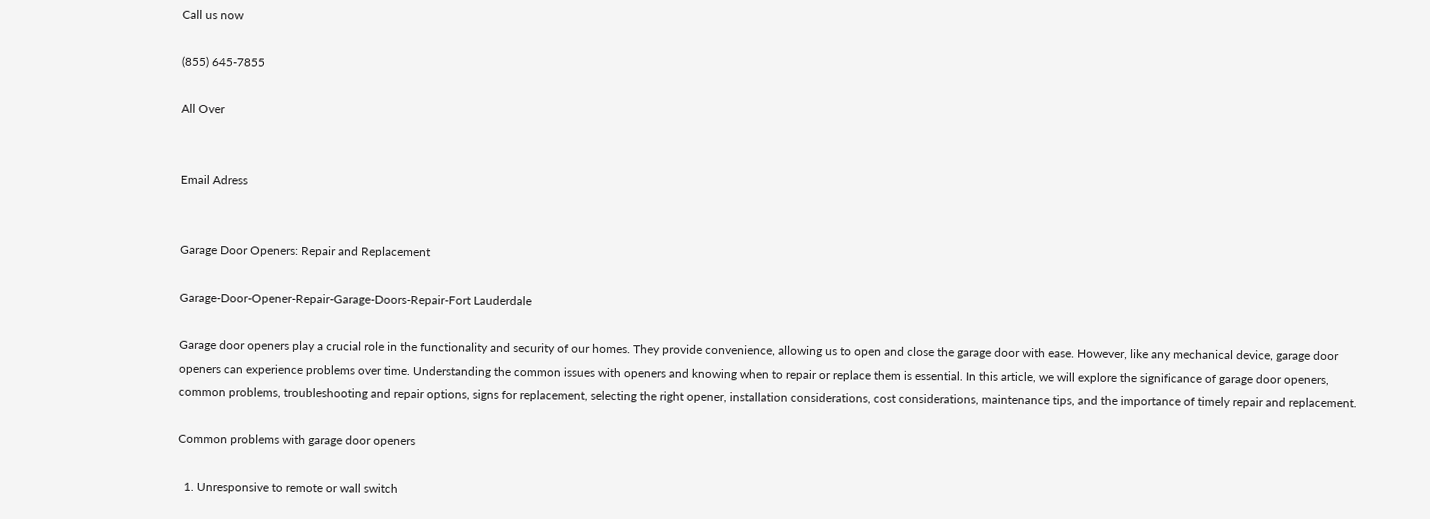Call us now

(855) 645-7855

All Over


Email Adress


Garage Door Openers: Repair and Replacement

Garage-Door-Opener-Repair-Garage-Doors-Repair-Fort Lauderdale

Garage door openers play a crucial role in the functionality and security of our homes. They provide convenience, allowing us to open and close the garage door with ease. However, like any mechanical device, garage door openers can experience problems over time. Understanding the common issues with openers and knowing when to repair or replace them is essential. In this article, we will explore the significance of garage door openers, common problems, troubleshooting and repair options, signs for replacement, selecting the right opener, installation considerations, cost considerations, maintenance tips, and the importance of timely repair and replacement.

Common problems with garage door openers

  1. Unresponsive to remote or wall switch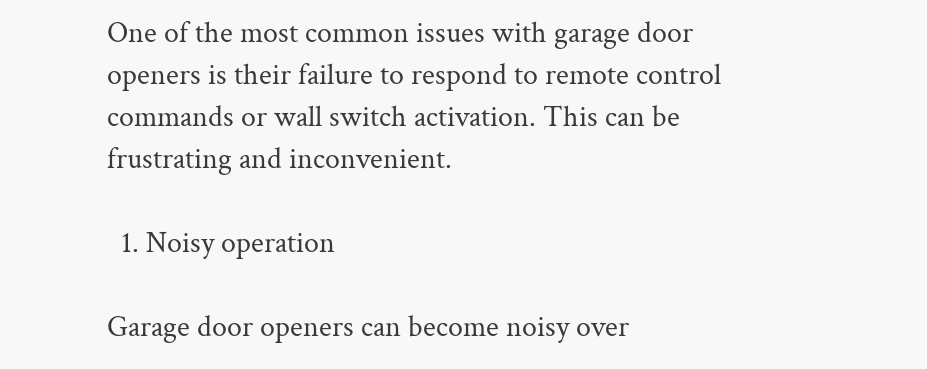One of the most common issues with garage door openers is their failure to respond to remote control commands or wall switch activation. This can be frustrating and inconvenient.

  1. Noisy operation

Garage door openers can become noisy over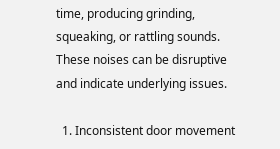time, producing grinding, squeaking, or rattling sounds. These noises can be disruptive and indicate underlying issues.

  1. Inconsistent door movement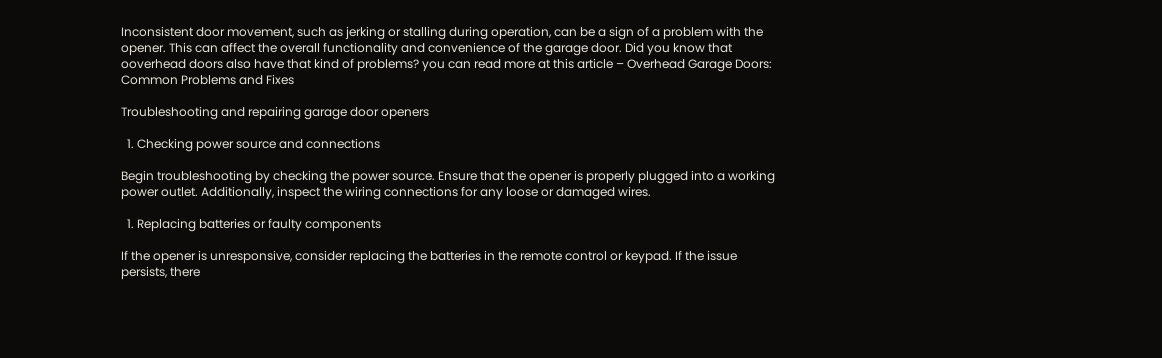Inconsistent door movement, such as jerking or stalling during operation, can be a sign of a problem with the opener. This can affect the overall functionality and convenience of the garage door. Did you know that ooverhead doors also have that kind of problems? you can read more at this article – Overhead Garage Doors: Common Problems and Fixes

Troubleshooting and repairing garage door openers

  1. Checking power source and connections

Begin troubleshooting by checking the power source. Ensure that the opener is properly plugged into a working power outlet. Additionally, inspect the wiring connections for any loose or damaged wires.

  1. Replacing batteries or faulty components

If the opener is unresponsive, consider replacing the batteries in the remote control or keypad. If the issue persists, there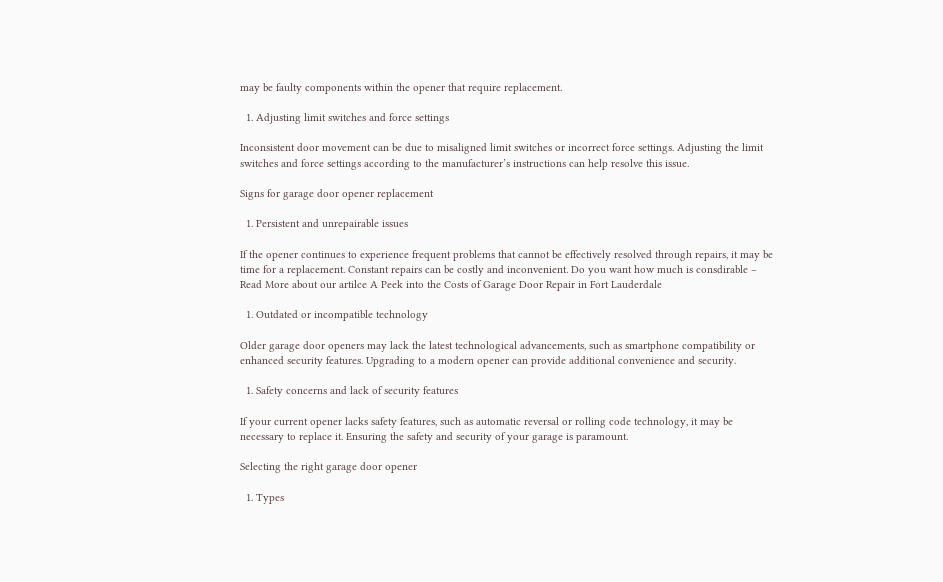may be faulty components within the opener that require replacement.

  1. Adjusting limit switches and force settings

Inconsistent door movement can be due to misaligned limit switches or incorrect force settings. Adjusting the limit switches and force settings according to the manufacturer’s instructions can help resolve this issue.

Signs for garage door opener replacement

  1. Persistent and unrepairable issues

If the opener continues to experience frequent problems that cannot be effectively resolved through repairs, it may be time for a replacement. Constant repairs can be costly and inconvenient. Do you want how much is consdirable – Read More about our artilce A Peek into the Costs of Garage Door Repair in Fort Lauderdale

  1. Outdated or incompatible technology

Older garage door openers may lack the latest technological advancements, such as smartphone compatibility or enhanced security features. Upgrading to a modern opener can provide additional convenience and security.

  1. Safety concerns and lack of security features

If your current opener lacks safety features, such as automatic reversal or rolling code technology, it may be necessary to replace it. Ensuring the safety and security of your garage is paramount.

Selecting the right garage door opener

  1. Types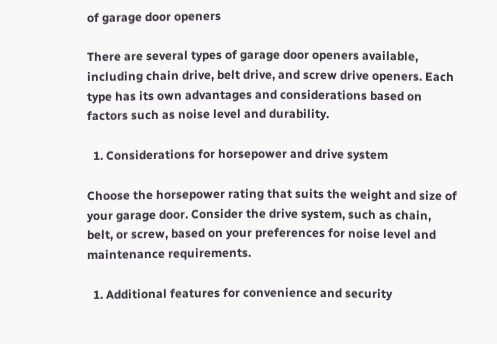of garage door openers

There are several types of garage door openers available, including chain drive, belt drive, and screw drive openers. Each type has its own advantages and considerations based on factors such as noise level and durability.

  1. Considerations for horsepower and drive system

Choose the horsepower rating that suits the weight and size of your garage door. Consider the drive system, such as chain, belt, or screw, based on your preferences for noise level and maintenance requirements.

  1. Additional features for convenience and security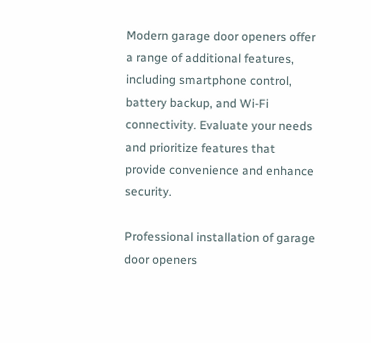Modern garage door openers offer a range of additional features, including smartphone control, battery backup, and Wi-Fi connectivity. Evaluate your needs and prioritize features that provide convenience and enhance security.

Professional installation of garage door openers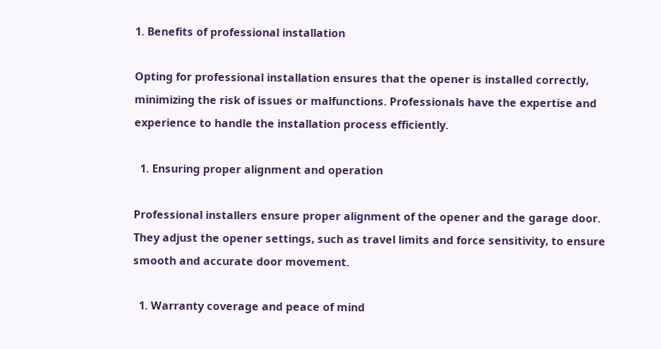1. Benefits of professional installation

Opting for professional installation ensures that the opener is installed correctly, minimizing the risk of issues or malfunctions. Professionals have the expertise and experience to handle the installation process efficiently.

  1. Ensuring proper alignment and operation

Professional installers ensure proper alignment of the opener and the garage door. They adjust the opener settings, such as travel limits and force sensitivity, to ensure smooth and accurate door movement.

  1. Warranty coverage and peace of mind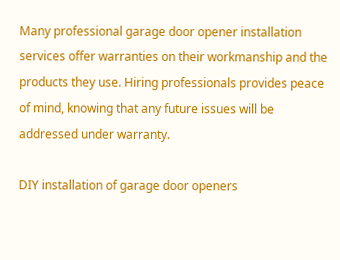Many professional garage door opener installation services offer warranties on their workmanship and the products they use. Hiring professionals provides peace of mind, knowing that any future issues will be addressed under warranty.

DIY installation of garage door openers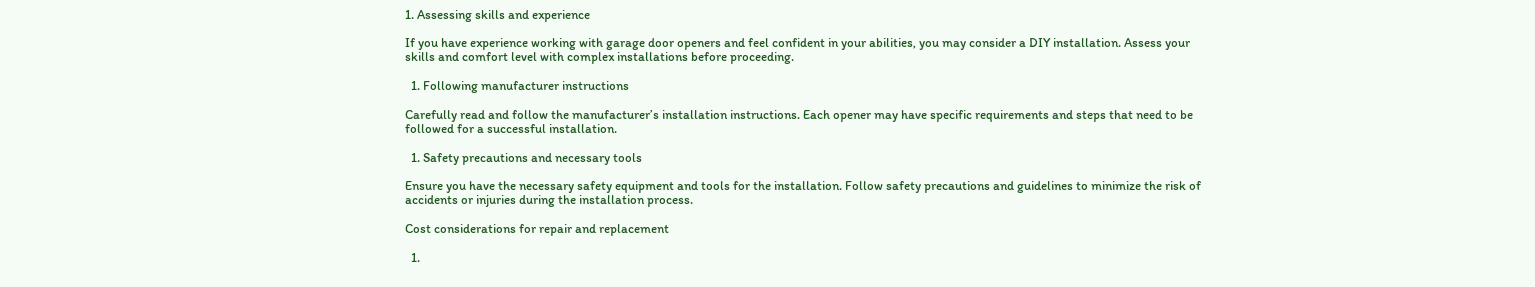1. Assessing skills and experience

If you have experience working with garage door openers and feel confident in your abilities, you may consider a DIY installation. Assess your skills and comfort level with complex installations before proceeding.

  1. Following manufacturer instructions

Carefully read and follow the manufacturer’s installation instructions. Each opener may have specific requirements and steps that need to be followed for a successful installation.

  1. Safety precautions and necessary tools

Ensure you have the necessary safety equipment and tools for the installation. Follow safety precautions and guidelines to minimize the risk of accidents or injuries during the installation process.

Cost considerations for repair and replacement

  1.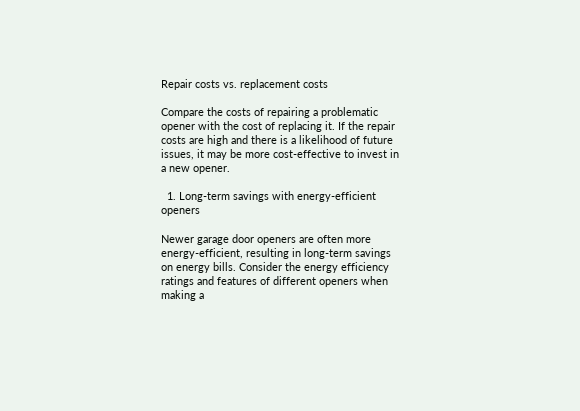Repair costs vs. replacement costs

Compare the costs of repairing a problematic opener with the cost of replacing it. If the repair costs are high and there is a likelihood of future issues, it may be more cost-effective to invest in a new opener.

  1. Long-term savings with energy-efficient openers

Newer garage door openers are often more energy-efficient, resulting in long-term savings on energy bills. Consider the energy efficiency ratings and features of different openers when making a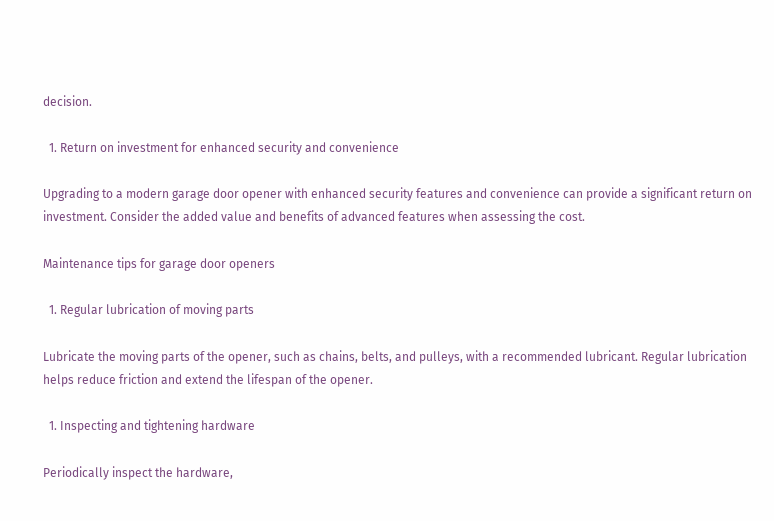decision.

  1. Return on investment for enhanced security and convenience

Upgrading to a modern garage door opener with enhanced security features and convenience can provide a significant return on investment. Consider the added value and benefits of advanced features when assessing the cost.

Maintenance tips for garage door openers

  1. Regular lubrication of moving parts

Lubricate the moving parts of the opener, such as chains, belts, and pulleys, with a recommended lubricant. Regular lubrication helps reduce friction and extend the lifespan of the opener.

  1. Inspecting and tightening hardware

Periodically inspect the hardware,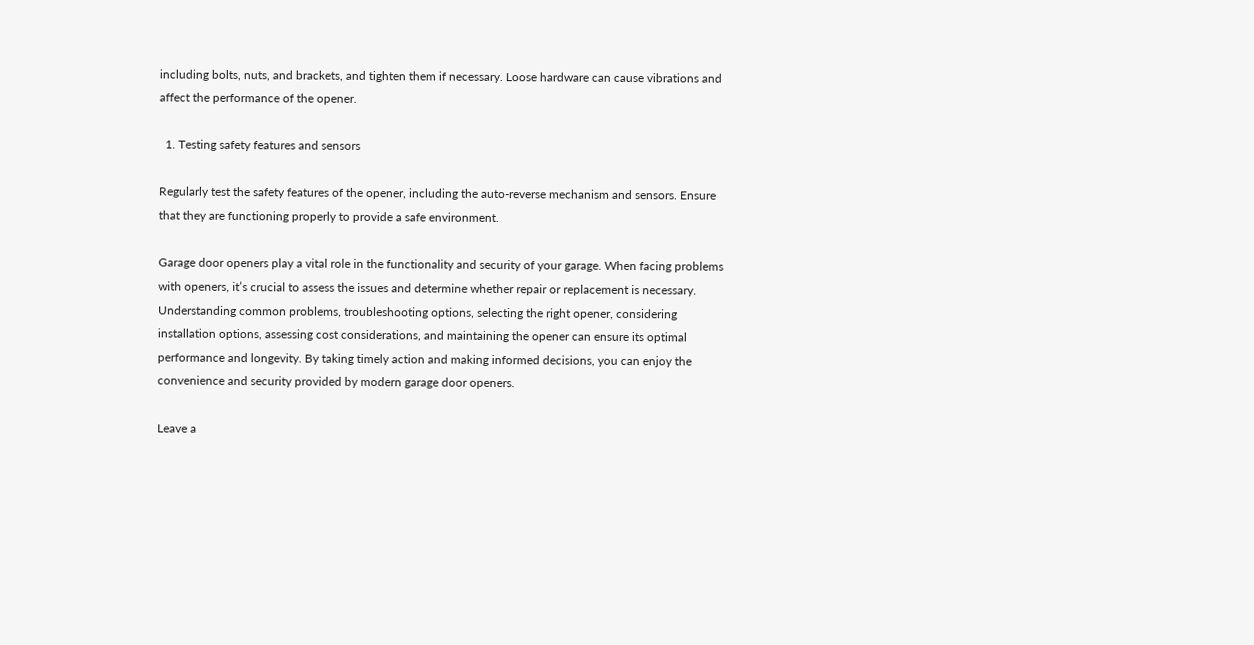including bolts, nuts, and brackets, and tighten them if necessary. Loose hardware can cause vibrations and affect the performance of the opener.

  1. Testing safety features and sensors

Regularly test the safety features of the opener, including the auto-reverse mechanism and sensors. Ensure that they are functioning properly to provide a safe environment.

Garage door openers play a vital role in the functionality and security of your garage. When facing problems with openers, it’s crucial to assess the issues and determine whether repair or replacement is necessary. Understanding common problems, troubleshooting options, selecting the right opener, considering installation options, assessing cost considerations, and maintaining the opener can ensure its optimal performance and longevity. By taking timely action and making informed decisions, you can enjoy the convenience and security provided by modern garage door openers.

Leave a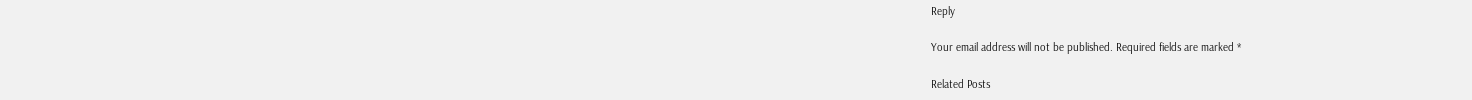Reply

Your email address will not be published. Required fields are marked *

Related Posts